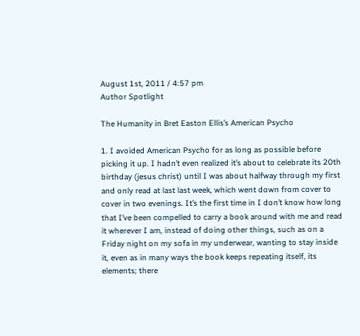August 1st, 2011 / 4:57 pm
Author Spotlight

The Humanity in Bret Easton Ellis’s American Psycho

1. I avoided American Psycho for as long as possible before picking it up. I hadn’t even realized it’s about to celebrate its 20th birthday (jesus christ) until I was about halfway through my first and only read at last last week, which went down from cover to cover in two evenings. It’s the first time in I don’t know how long that I’ve been compelled to carry a book around with me and read it wherever I am, instead of doing other things, such as on a Friday night on my sofa in my underwear, wanting to stay inside it, even as in many ways the book keeps repeating itself, its elements; there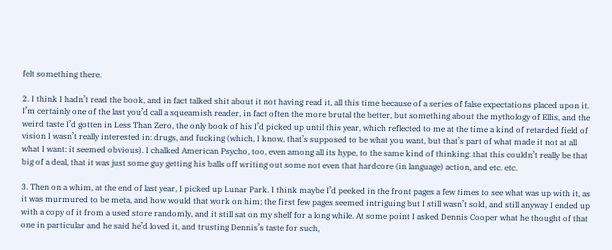felt something there.

2. I think I hadn’t read the book, and in fact talked shit about it not having read it, all this time because of a series of false expectations placed upon it. I’m certainly one of the last you’d call a squeamish reader, in fact often the more brutal the better, but something about the mythology of Ellis, and the weird taste I’d gotten in Less Than Zero, the only book of his I’d picked up until this year, which reflected to me at the time a kind of retarded field of vision I wasn’t really interested in: drugs, and fucking (which, I know, that’s supposed to be what you want, but that’s part of what made it not at all what I want: it seemed obvious). I chalked American Psycho, too, even among all its hype, to the same kind of thinking: that this couldn’t really be that big of a deal, that it was just some guy getting his balls off writing out some not even that hardcore (in language) action, and etc. etc.

3. Then on a whim, at the end of last year, I picked up Lunar Park. I think maybe I’d peeked in the front pages a few times to see what was up with it, as it was murmured to be meta, and how would that work on him; the first few pages seemed intriguing but I still wasn’t sold, and still anyway I ended up with a copy of it from a used store randomly, and it still sat on my shelf for a long while. At some point I asked Dennis Cooper what he thought of that one in particular and he said he’d loved it, and trusting Dennis’s taste for such,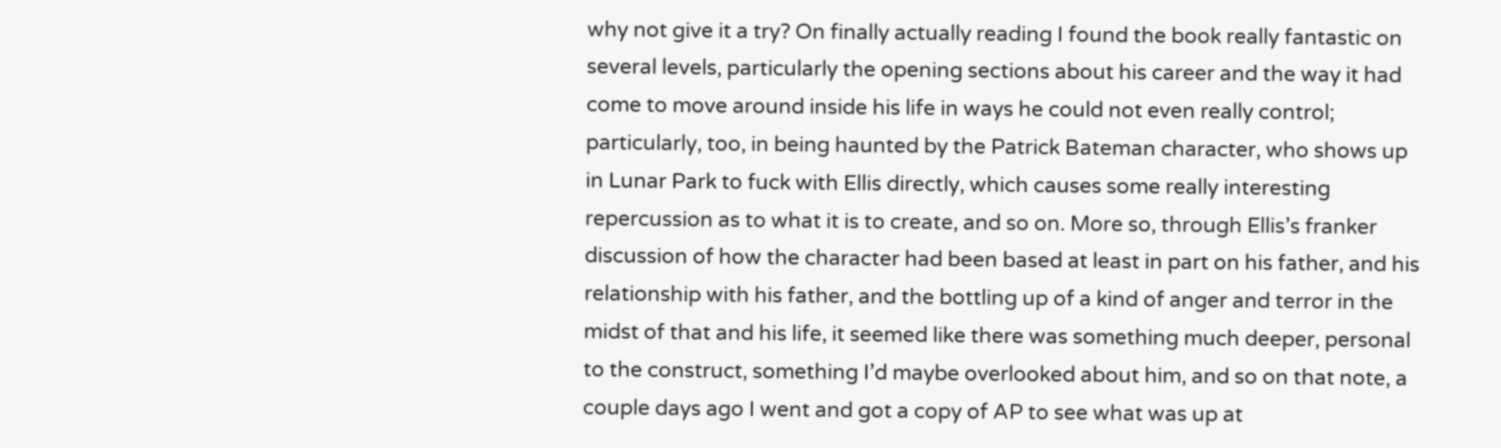why not give it a try? On finally actually reading I found the book really fantastic on several levels, particularly the opening sections about his career and the way it had come to move around inside his life in ways he could not even really control; particularly, too, in being haunted by the Patrick Bateman character, who shows up in Lunar Park to fuck with Ellis directly, which causes some really interesting repercussion as to what it is to create, and so on. More so, through Ellis’s franker discussion of how the character had been based at least in part on his father, and his relationship with his father, and the bottling up of a kind of anger and terror in the midst of that and his life, it seemed like there was something much deeper, personal to the construct, something I’d maybe overlooked about him, and so on that note, a couple days ago I went and got a copy of AP to see what was up at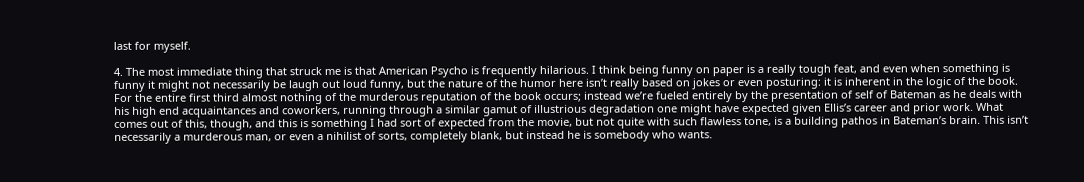last for myself.

4. The most immediate thing that struck me is that American Psycho is frequently hilarious. I think being funny on paper is a really tough feat, and even when something is funny it might not necessarily be laugh out loud funny, but the nature of the humor here isn’t really based on jokes or even posturing: it is inherent in the logic of the book. For the entire first third almost nothing of the murderous reputation of the book occurs; instead we’re fueled entirely by the presentation of self of Bateman as he deals with his high end acquaintances and coworkers, running through a similar gamut of illustrious degradation one might have expected given Ellis’s career and prior work. What comes out of this, though, and this is something I had sort of expected from the movie, but not quite with such flawless tone, is a building pathos in Bateman’s brain. This isn’t necessarily a murderous man, or even a nihilist of sorts, completely blank, but instead he is somebody who wants.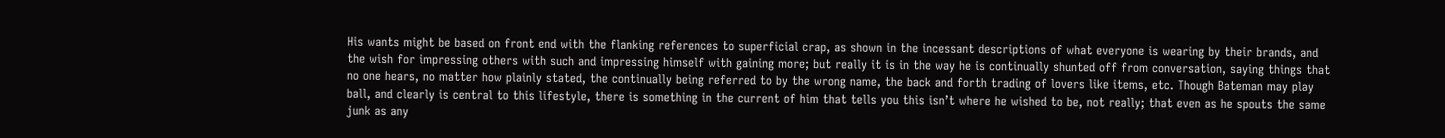His wants might be based on front end with the flanking references to superficial crap, as shown in the incessant descriptions of what everyone is wearing by their brands, and the wish for impressing others with such and impressing himself with gaining more; but really it is in the way he is continually shunted off from conversation, saying things that no one hears, no matter how plainly stated, the continually being referred to by the wrong name, the back and forth trading of lovers like items, etc. Though Bateman may play ball, and clearly is central to this lifestyle, there is something in the current of him that tells you this isn’t where he wished to be, not really; that even as he spouts the same junk as any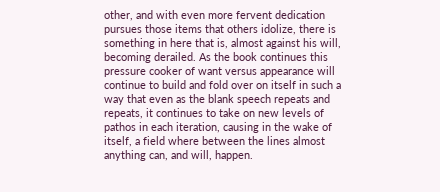other, and with even more fervent dedication pursues those items that others idolize, there is something in here that is, almost against his will, becoming derailed. As the book continues this pressure cooker of want versus appearance will continue to build and fold over on itself in such a way that even as the blank speech repeats and repeats, it continues to take on new levels of pathos in each iteration, causing in the wake of itself, a field where between the lines almost anything can, and will, happen.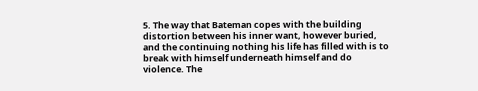5. The way that Bateman copes with the building distortion between his inner want, however buried, and the continuing nothing his life has filled with is to break with himself underneath himself and do violence. The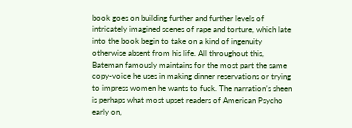book goes on building further and further levels of intricately imagined scenes of rape and torture, which late into the book begin to take on a kind of ingenuity otherwise absent from his life. All throughout this, Bateman famously maintains for the most part the same copy-voice he uses in making dinner reservations or trying to impress women he wants to fuck. The narration’s sheen is perhaps what most upset readers of American Psycho early on,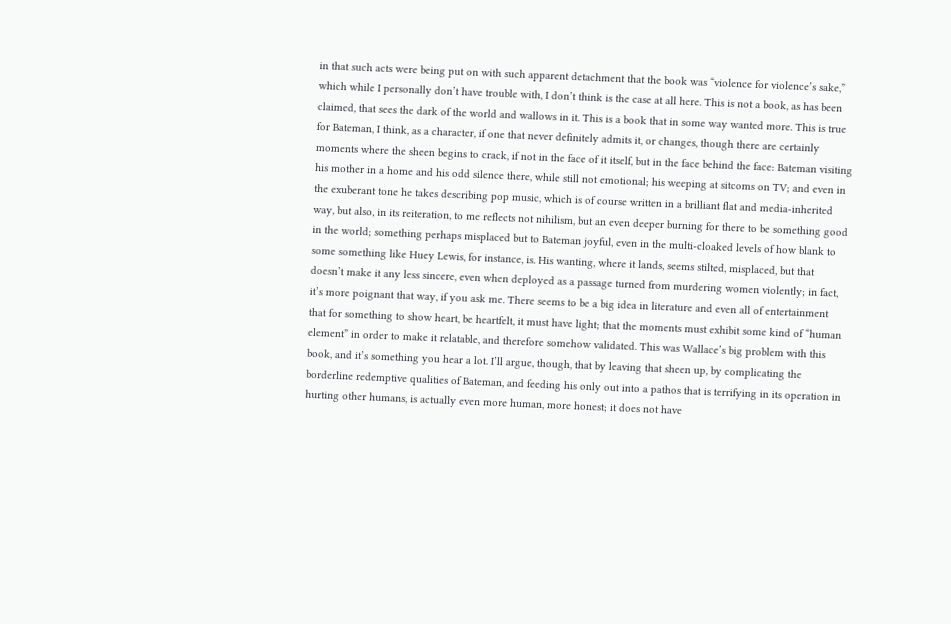in that such acts were being put on with such apparent detachment that the book was “violence for violence’s sake,” which while I personally don’t have trouble with, I don’t think is the case at all here. This is not a book, as has been claimed, that sees the dark of the world and wallows in it. This is a book that in some way wanted more. This is true for Bateman, I think, as a character, if one that never definitely admits it, or changes, though there are certainly moments where the sheen begins to crack, if not in the face of it itself, but in the face behind the face: Bateman visiting his mother in a home and his odd silence there, while still not emotional; his weeping at sitcoms on TV; and even in the exuberant tone he takes describing pop music, which is of course written in a brilliant flat and media-inherited way, but also, in its reiteration, to me reflects not nihilism, but an even deeper burning for there to be something good in the world; something perhaps misplaced but to Bateman joyful, even in the multi-cloaked levels of how blank to some something like Huey Lewis, for instance, is. His wanting, where it lands, seems stilted, misplaced, but that doesn’t make it any less sincere, even when deployed as a passage turned from murdering women violently; in fact, it’s more poignant that way, if you ask me. There seems to be a big idea in literature and even all of entertainment that for something to show heart, be heartfelt, it must have light; that the moments must exhibit some kind of “human element” in order to make it relatable, and therefore somehow validated. This was Wallace’s big problem with this book, and it’s something you hear a lot. I’ll argue, though, that by leaving that sheen up, by complicating the borderline redemptive qualities of Bateman, and feeding his only out into a pathos that is terrifying in its operation in hurting other humans, is actually even more human, more honest; it does not have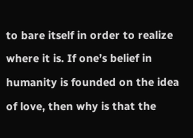to bare itself in order to realize where it is. If one’s belief in humanity is founded on the idea of love, then why is that the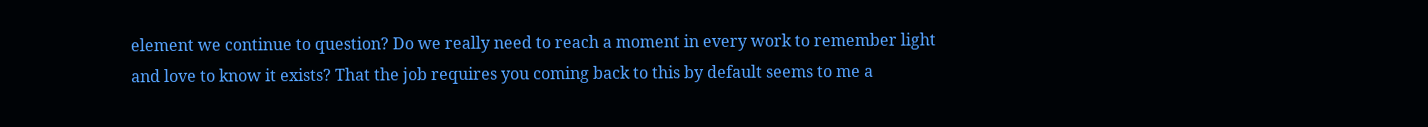element we continue to question? Do we really need to reach a moment in every work to remember light and love to know it exists? That the job requires you coming back to this by default seems to me a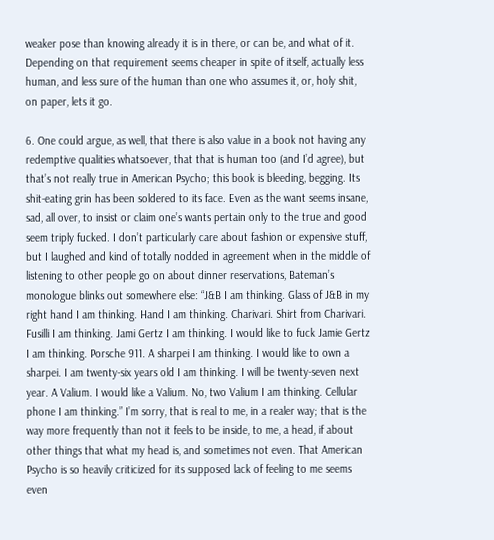weaker pose than knowing already it is in there, or can be, and what of it. Depending on that requirement seems cheaper in spite of itself, actually less human, and less sure of the human than one who assumes it, or, holy shit, on paper, lets it go.

6. One could argue, as well, that there is also value in a book not having any redemptive qualities whatsoever, that that is human too (and I’d agree), but that’s not really true in American Psycho; this book is bleeding, begging. Its shit-eating grin has been soldered to its face. Even as the want seems insane, sad, all over, to insist or claim one’s wants pertain only to the true and good seem triply fucked. I don’t particularly care about fashion or expensive stuff, but I laughed and kind of totally nodded in agreement when in the middle of listening to other people go on about dinner reservations, Bateman’s monologue blinks out somewhere else: “J&B I am thinking. Glass of J&B in my right hand I am thinking. Hand I am thinking. Charivari. Shirt from Charivari. Fusilli I am thinking. Jami Gertz I am thinking. I would like to fuck Jamie Gertz I am thinking. Porsche 911. A sharpei I am thinking. I would like to own a sharpei. I am twenty-six years old I am thinking. I will be twenty-seven next year. A Valium. I would like a Valium. No, two Valium I am thinking. Cellular phone I am thinking.” I’m sorry, that is real to me, in a realer way; that is the way more frequently than not it feels to be inside, to me, a head, if about other things that what my head is, and sometimes not even. That American Psycho is so heavily criticized for its supposed lack of feeling to me seems even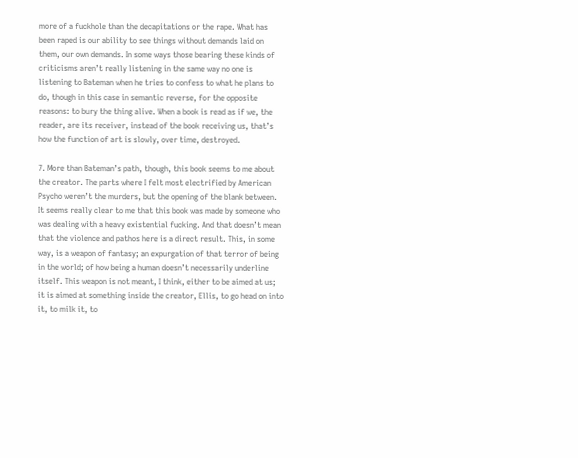more of a fuckhole than the decapitations or the rape. What has been raped is our ability to see things without demands laid on them, our own demands. In some ways those bearing these kinds of criticisms aren’t really listening in the same way no one is listening to Bateman when he tries to confess to what he plans to do, though in this case in semantic reverse, for the opposite reasons: to bury the thing alive. When a book is read as if we, the reader, are its receiver, instead of the book receiving us, that’s how the function of art is slowly, over time, destroyed.

7. More than Bateman’s path, though, this book seems to me about the creator. The parts where I felt most electrified by American Psycho weren’t the murders, but the opening of the blank between. It seems really clear to me that this book was made by someone who was dealing with a heavy existential fucking. And that doesn’t mean that the violence and pathos here is a direct result. This, in some way, is a weapon of fantasy; an expurgation of that terror of being in the world; of how being a human doesn’t necessarily underline itself. This weapon is not meant, I think, either to be aimed at us; it is aimed at something inside the creator, Ellis, to go head on into it, to milk it, to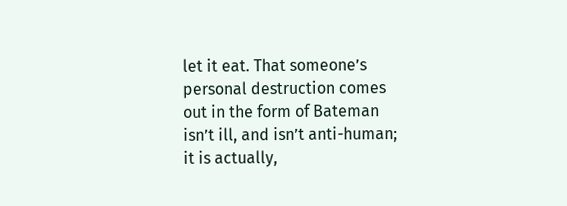let it eat. That someone’s personal destruction comes out in the form of Bateman isn’t ill, and isn’t anti-human; it is actually,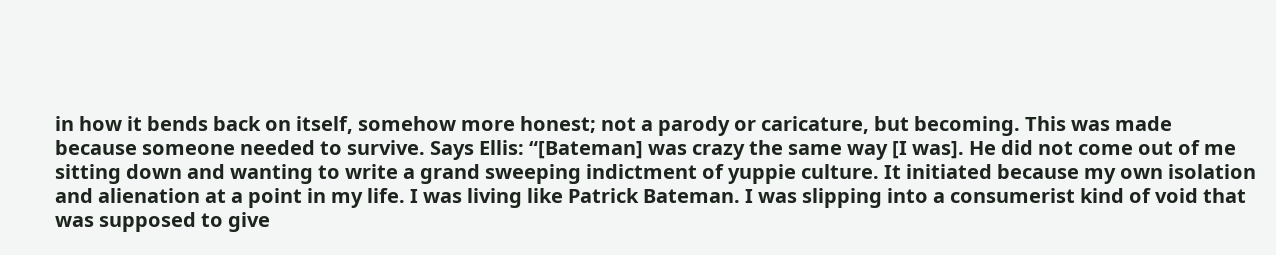in how it bends back on itself, somehow more honest; not a parody or caricature, but becoming. This was made because someone needed to survive. Says Ellis: “[Bateman] was crazy the same way [I was]. He did not come out of me sitting down and wanting to write a grand sweeping indictment of yuppie culture. It initiated because my own isolation and alienation at a point in my life. I was living like Patrick Bateman. I was slipping into a consumerist kind of void that was supposed to give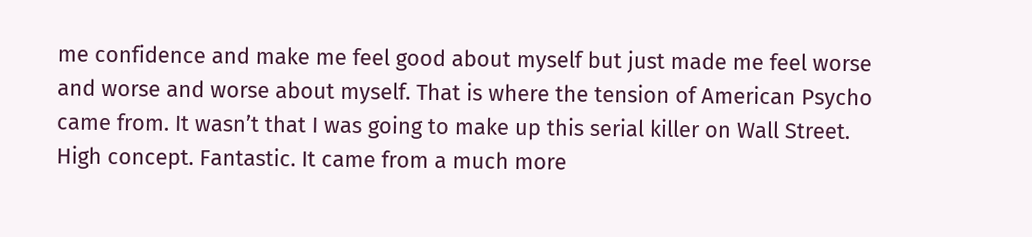me confidence and make me feel good about myself but just made me feel worse and worse and worse about myself. That is where the tension of American Psycho came from. It wasn’t that I was going to make up this serial killer on Wall Street. High concept. Fantastic. It came from a much more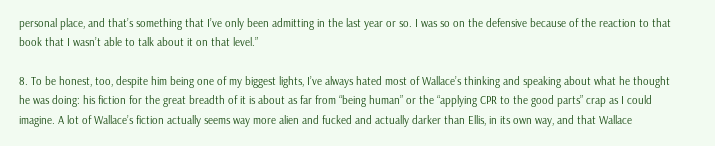personal place, and that’s something that I’ve only been admitting in the last year or so. I was so on the defensive because of the reaction to that book that I wasn’t able to talk about it on that level.”

8. To be honest, too, despite him being one of my biggest lights, I’ve always hated most of Wallace’s thinking and speaking about what he thought he was doing: his fiction for the great breadth of it is about as far from “being human” or the “applying CPR to the good parts” crap as I could imagine. A lot of Wallace’s fiction actually seems way more alien and fucked and actually darker than Ellis, in its own way, and that Wallace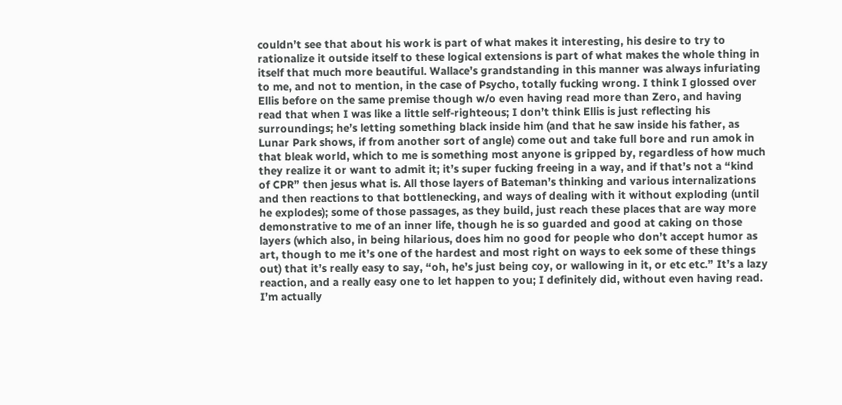couldn’t see that about his work is part of what makes it interesting, his desire to try to rationalize it outside itself to these logical extensions is part of what makes the whole thing in itself that much more beautiful. Wallace’s grandstanding in this manner was always infuriating to me, and not to mention, in the case of Psycho, totally fucking wrong. I think I glossed over Ellis before on the same premise though w/o even having read more than Zero, and having read that when I was like a little self-righteous; I don’t think Ellis is just reflecting his surroundings; he’s letting something black inside him (and that he saw inside his father, as Lunar Park shows, if from another sort of angle) come out and take full bore and run amok in that bleak world, which to me is something most anyone is gripped by, regardless of how much they realize it or want to admit it; it’s super fucking freeing in a way, and if that’s not a “kind of CPR” then jesus what is. All those layers of Bateman’s thinking and various internalizations and then reactions to that bottlenecking, and ways of dealing with it without exploding (until he explodes); some of those passages, as they build, just reach these places that are way more demonstrative to me of an inner life, though he is so guarded and good at caking on those layers (which also, in being hilarious, does him no good for people who don’t accept humor as art, though to me it’s one of the hardest and most right on ways to eek some of these things out) that it’s really easy to say, “oh, he’s just being coy, or wallowing in it, or etc etc.” It’s a lazy reaction, and a really easy one to let happen to you; I definitely did, without even having read. I’m actually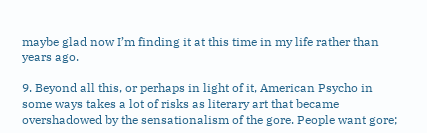maybe glad now I’m finding it at this time in my life rather than years ago.

9. Beyond all this, or perhaps in light of it, American Psycho in some ways takes a lot of risks as literary art that became overshadowed by the sensationalism of the gore. People want gore;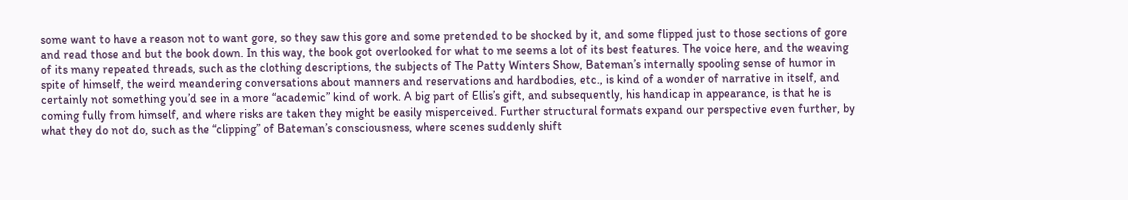some want to have a reason not to want gore, so they saw this gore and some pretended to be shocked by it, and some flipped just to those sections of gore and read those and but the book down. In this way, the book got overlooked for what to me seems a lot of its best features. The voice here, and the weaving of its many repeated threads, such as the clothing descriptions, the subjects of The Patty Winters Show, Bateman’s internally spooling sense of humor in spite of himself, the weird meandering conversations about manners and reservations and hardbodies, etc., is kind of a wonder of narrative in itself, and certainly not something you’d see in a more “academic” kind of work. A big part of Ellis’s gift, and subsequently, his handicap in appearance, is that he is coming fully from himself, and where risks are taken they might be easily misperceived. Further structural formats expand our perspective even further, by what they do not do, such as the “clipping” of Bateman’s consciousness, where scenes suddenly shift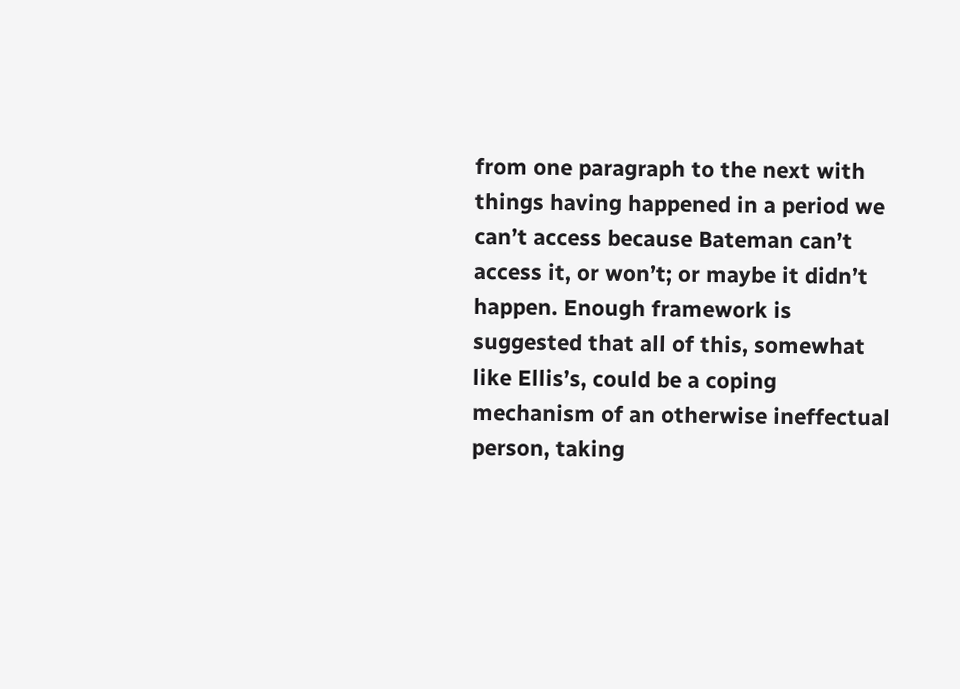from one paragraph to the next with things having happened in a period we can’t access because Bateman can’t access it, or won’t; or maybe it didn’t happen. Enough framework is suggested that all of this, somewhat like Ellis’s, could be a coping mechanism of an otherwise ineffectual person, taking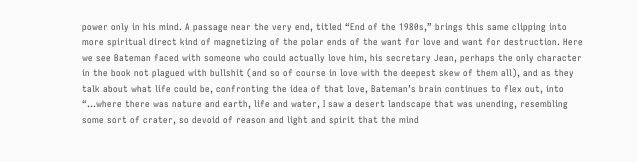power only in his mind. A passage near the very end, titled “End of the 1980s,” brings this same clipping into more spiritual direct kind of magnetizing of the polar ends of the want for love and want for destruction. Here we see Bateman faced with someone who could actually love him, his secretary Jean, perhaps the only character in the book not plagued with bullshit (and so of course in love with the deepest skew of them all), and as they talk about what life could be, confronting the idea of that love, Bateman’s brain continues to flex out, into “…where there was nature and earth, life and water, I saw a desert landscape that was unending, resembling some sort of crater, so devoid of reason and light and spirit that the mind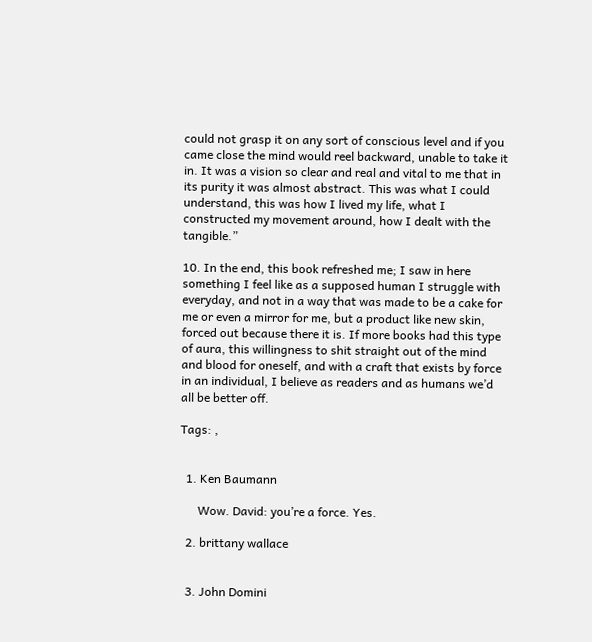could not grasp it on any sort of conscious level and if you came close the mind would reel backward, unable to take it in. It was a vision so clear and real and vital to me that in its purity it was almost abstract. This was what I could understand, this was how I lived my life, what I constructed my movement around, how I dealt with the tangible.”

10. In the end, this book refreshed me; I saw in here something I feel like as a supposed human I struggle with everyday, and not in a way that was made to be a cake for me or even a mirror for me, but a product like new skin, forced out because there it is. If more books had this type of aura, this willingness to shit straight out of the mind and blood for oneself, and with a craft that exists by force in an individual, I believe as readers and as humans we’d all be better off.

Tags: ,


  1. Ken Baumann

      Wow. David: you’re a force. Yes.

  2. brittany wallace


  3. John Domini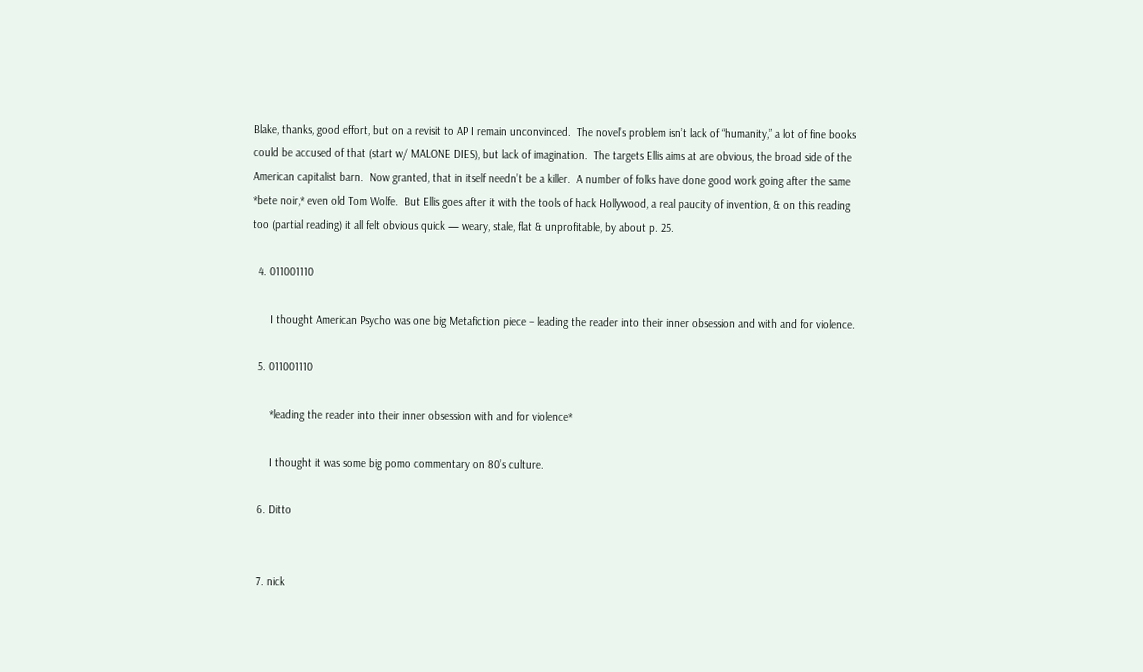Blake, thanks, good effort, but on a revisit to AP I remain unconvinced.  The novel’s problem isn’t lack of “humanity,” a lot of fine books could be accused of that (start w/ MALONE DIES), but lack of imagination.  The targets Ellis aims at are obvious, the broad side of the American capitalist barn.  Now granted, that in itself needn’t be a killer.  A number of folks have done good work going after the same *bete noir,* even old Tom Wolfe.  But Ellis goes after it with the tools of hack Hollywood, a real paucity of invention, & on this reading too (partial reading) it all felt obvious quick — weary, stale, flat & unprofitable, by about p. 25.

  4. 011001110

      I thought American Psycho was one big Metafiction piece – leading the reader into their inner obsession and with and for violence.

  5. 011001110

      *leading the reader into their inner obsession with and for violence*

      I thought it was some big pomo commentary on 80’s culture.

  6. Ditto


  7. nick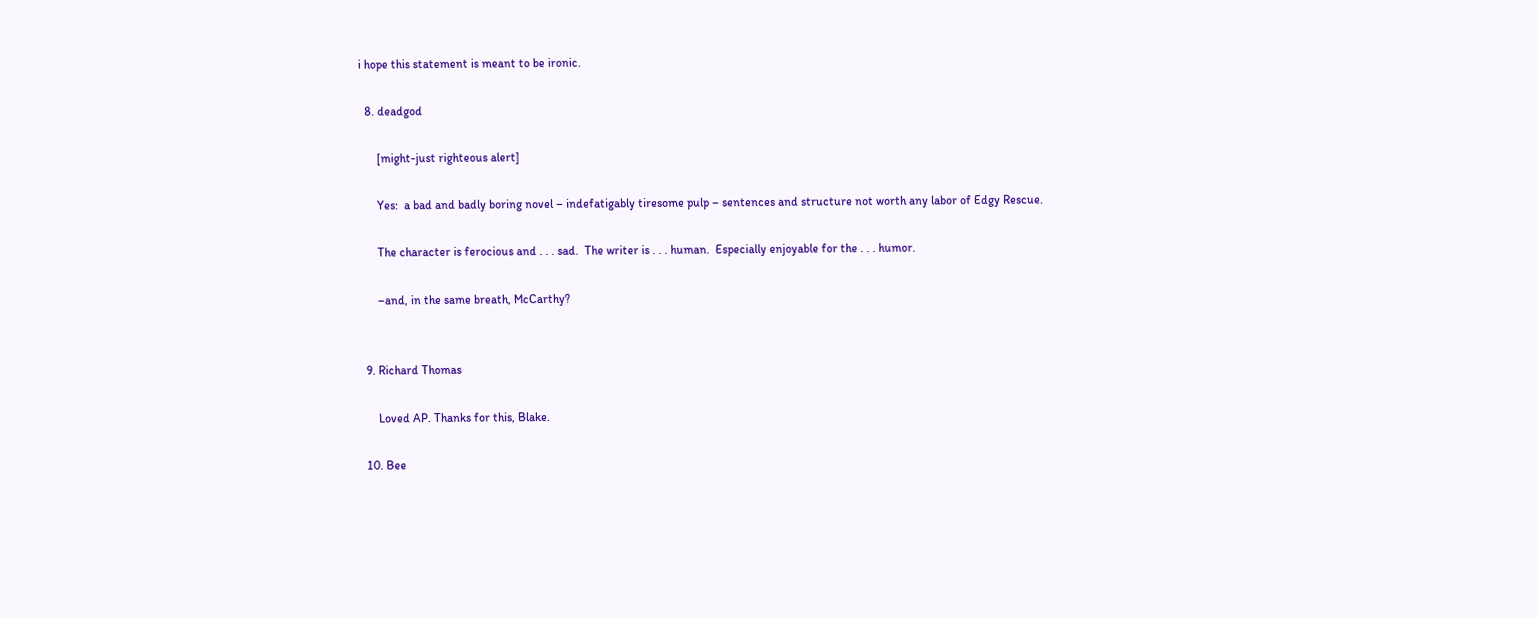i hope this statement is meant to be ironic.

  8. deadgod

      [might-just righteous alert]

      Yes:  a bad and badly boring novel – indefatigably tiresome pulp – sentences and structure not worth any labor of Edgy Rescue.

      The character is ferocious and . . . sad.  The writer is . . . human.  Especially enjoyable for the . . . humor.

      –and, in the same breath, McCarthy?


  9. Richard Thomas

      Loved AP. Thanks for this, Blake.

  10. Bee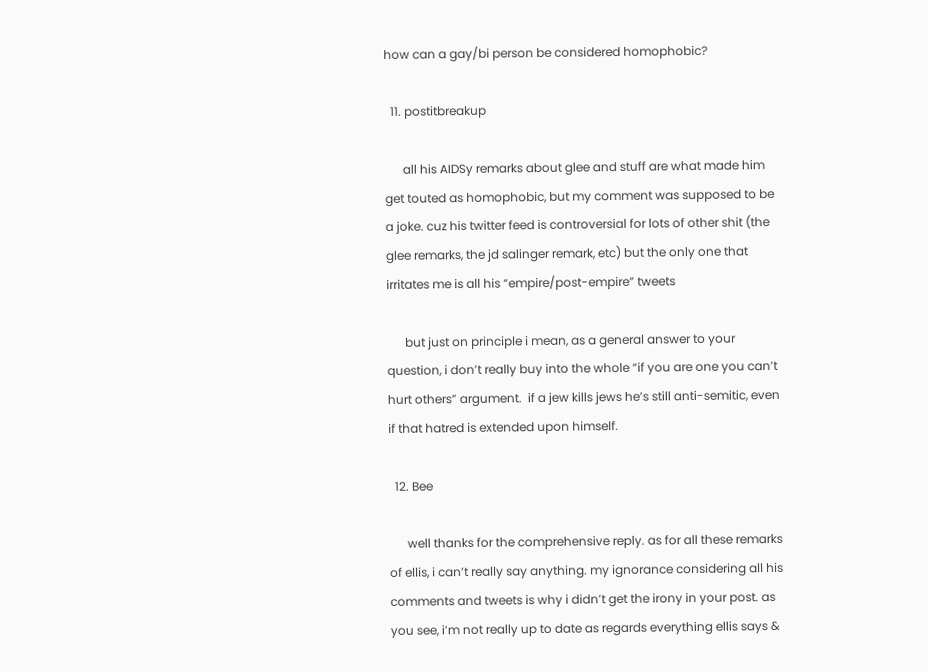how can a gay/bi person be considered homophobic?

  11. postitbreakup

      all his AIDSy remarks about glee and stuff are what made him get touted as homophobic, but my comment was supposed to be a joke. cuz his twitter feed is controversial for lots of other shit (the glee remarks, the jd salinger remark, etc) but the only one that irritates me is all his “empire/post-empire” tweets

      but just on principle i mean, as a general answer to your question, i don’t really buy into the whole “if you are one you can’t hurt others” argument.  if a jew kills jews he’s still anti-semitic, even if that hatred is extended upon himself.

  12. Bee

      well thanks for the comprehensive reply. as for all these remarks of ellis, i can’t really say anything. my ignorance considering all his comments and tweets is why i didn’t get the irony in your post. as you see, i’m not really up to date as regards everything ellis says &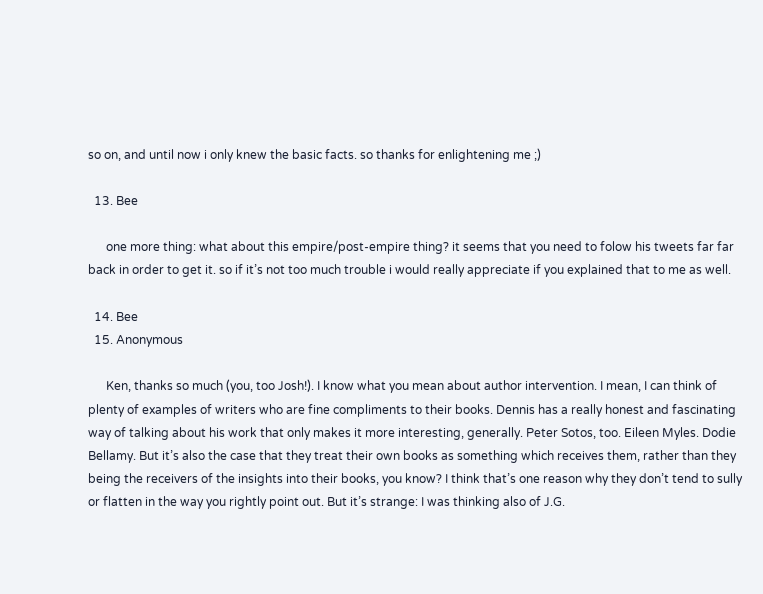so on, and until now i only knew the basic facts. so thanks for enlightening me ;)

  13. Bee

      one more thing: what about this empire/post-empire thing? it seems that you need to folow his tweets far far back in order to get it. so if it’s not too much trouble i would really appreciate if you explained that to me as well.

  14. Bee
  15. Anonymous

      Ken, thanks so much (you, too Josh!). I know what you mean about author intervention. I mean, I can think of plenty of examples of writers who are fine compliments to their books. Dennis has a really honest and fascinating way of talking about his work that only makes it more interesting, generally. Peter Sotos, too. Eileen Myles. Dodie Bellamy. But it’s also the case that they treat their own books as something which receives them, rather than they being the receivers of the insights into their books, you know? I think that’s one reason why they don’t tend to sully or flatten in the way you rightly point out. But it’s strange: I was thinking also of J.G.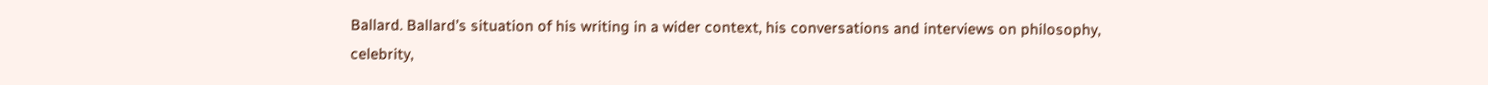Ballard. Ballard’s situation of his writing in a wider context, his conversations and interviews on philosophy, celebrity,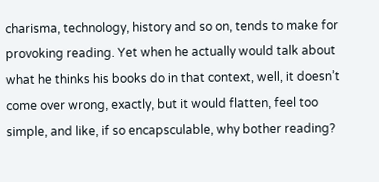charisma, technology, history and so on, tends to make for provoking reading. Yet when he actually would talk about what he thinks his books do in that context, well, it doesn’t come over wrong, exactly, but it would flatten, feel too simple, and like, if so encapsculable, why bother reading?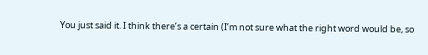You just said it. I think there’s a certain (I’m not sure what the right word would be, so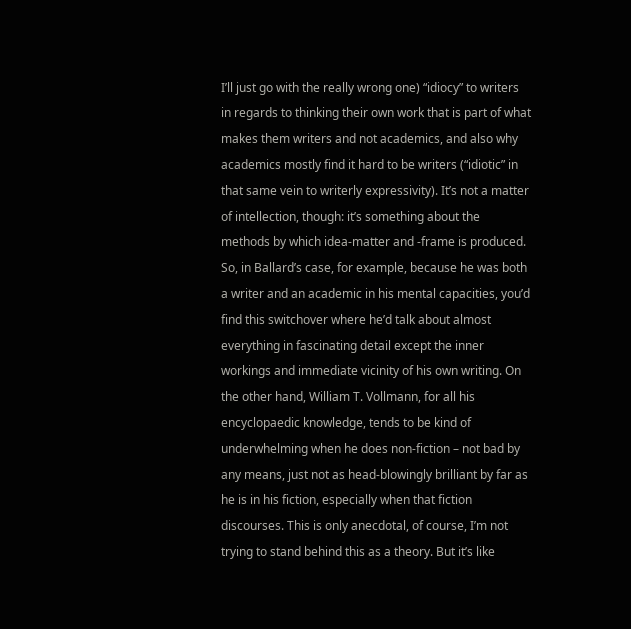I’ll just go with the really wrong one) “idiocy” to writers in regards to thinking their own work that is part of what makes them writers and not academics, and also why academics mostly find it hard to be writers (“idiotic” in that same vein to writerly expressivity). It’s not a matter of intellection, though: it’s something about the methods by which idea-matter and -frame is produced. So, in Ballard’s case, for example, because he was both a writer and an academic in his mental capacities, you’d find this switchover where he’d talk about almost everything in fascinating detail except the inner workings and immediate vicinity of his own writing. On the other hand, William T. Vollmann, for all his encyclopaedic knowledge, tends to be kind of underwhelming when he does non-fiction – not bad by any means, just not as head-blowingly brilliant by far as he is in his fiction, especially when that fiction discourses. This is only anecdotal, of course, I’m not trying to stand behind this as a theory. But it’s like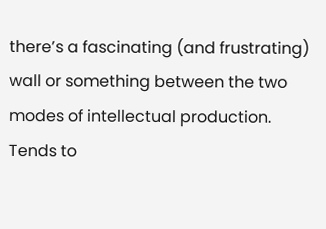there’s a fascinating (and frustrating) wall or something between the two modes of intellectual production. Tends to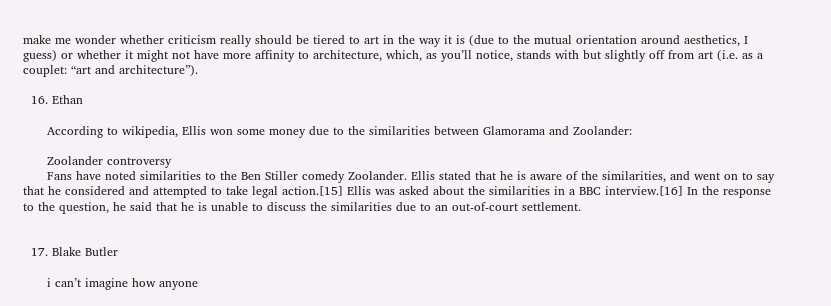make me wonder whether criticism really should be tiered to art in the way it is (due to the mutual orientation around aesthetics, I guess) or whether it might not have more affinity to architecture, which, as you’ll notice, stands with but slightly off from art (i.e. as a couplet: “art and architecture”).

  16. Ethan

      According to wikipedia, Ellis won some money due to the similarities between Glamorama and Zoolander:

      Zoolander controversy
      Fans have noted similarities to the Ben Stiller comedy Zoolander. Ellis stated that he is aware of the similarities, and went on to say that he considered and attempted to take legal action.[15] Ellis was asked about the similarities in a BBC interview.[16] In the response to the question, he said that he is unable to discuss the similarities due to an out-of-court settlement.


  17. Blake Butler

      i can’t imagine how anyone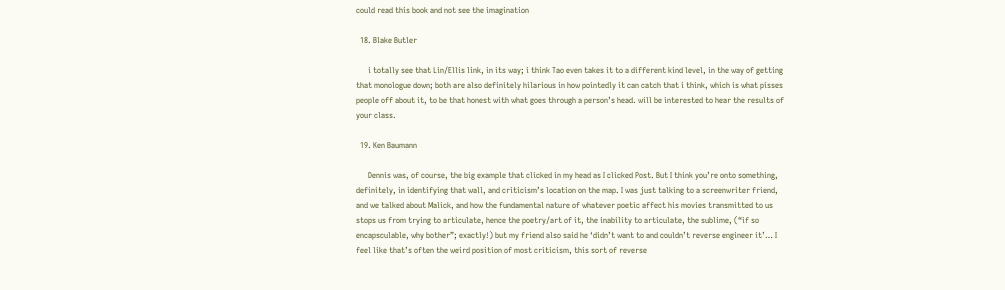could read this book and not see the imagination

  18. Blake Butler

      i totally see that Lin/Ellis link, in its way; i think Tao even takes it to a different kind level, in the way of getting that monologue down; both are also definitely hilarious in how pointedly it can catch that i think, which is what pisses people off about it, to be that honest with what goes through a person’s head. will be interested to hear the results of your class.

  19. Ken Baumann

      Dennis was, of course, the big example that clicked in my head as I clicked Post. But I think you’re onto something, definitely, in identifying that wall, and criticism’s location on the map. I was just talking to a screenwriter friend, and we talked about Malick, and how the fundamental nature of whatever poetic affect his movies transmitted to us stops us from trying to articulate, hence the poetry/art of it, the inability to articulate, the sublime, (“if so encapsculable, why bother”; exactly!) but my friend also said he ‘didn’t want to and couldn’t reverse engineer it’… I feel like that’s often the weird position of most criticism, this sort of reverse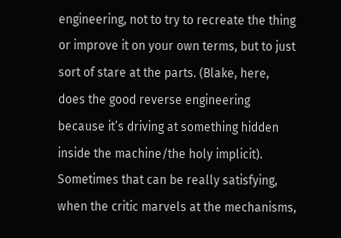engineering, not to try to recreate the thing or improve it on your own terms, but to just sort of stare at the parts. (Blake, here, does the good reverse engineering because it’s driving at something hidden inside the machine/the holy implicit). Sometimes that can be really satisfying, when the critic marvels at the mechanisms,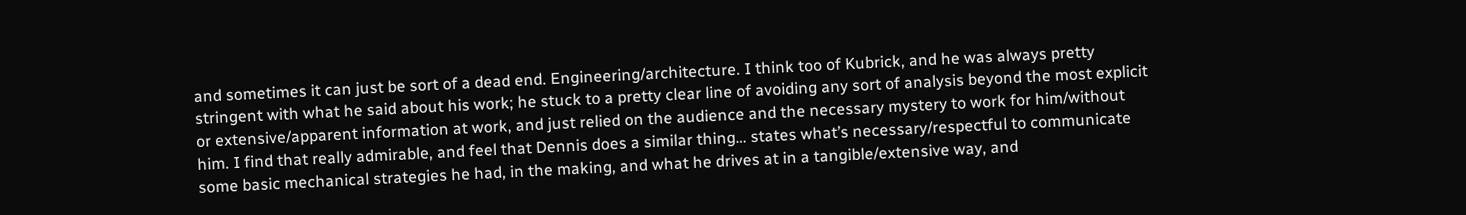and sometimes it can just be sort of a dead end. Engineering/architecture. I think too of Kubrick, and he was always pretty stringent with what he said about his work; he stuck to a pretty clear line of avoiding any sort of analysis beyond the most explicit or extensive/apparent information at work, and just relied on the audience and the necessary mystery to work for him/without him. I find that really admirable, and feel that Dennis does a similar thing… states what’s necessary/respectful to communicate some basic mechanical strategies he had, in the making, and what he drives at in a tangible/extensive way, and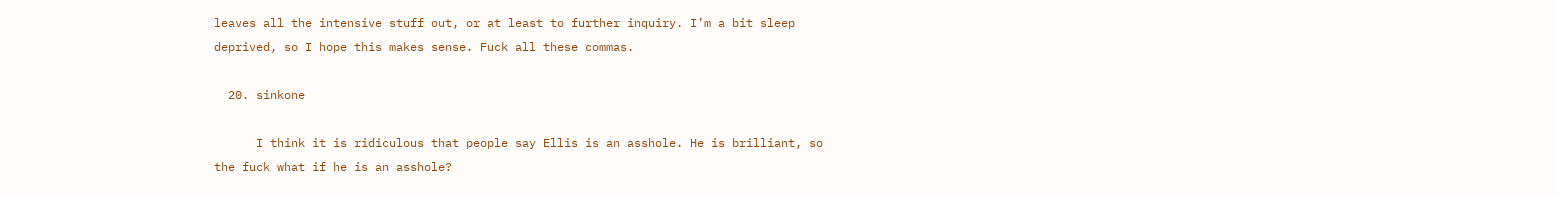leaves all the intensive stuff out, or at least to further inquiry. I’m a bit sleep deprived, so I hope this makes sense. Fuck all these commas.

  20. sinkone

      I think it is ridiculous that people say Ellis is an asshole. He is brilliant, so the fuck what if he is an asshole?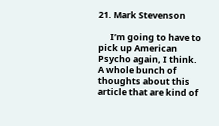21. Mark Stevenson

      I’m going to have to pick up American Psycho again, I think. A whole bunch of thoughts about this article that are kind of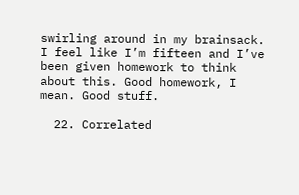swirling around in my brainsack. I feel like I’m fifteen and I’ve been given homework to think about this. Good homework, I mean. Good stuff.

  22. Correlated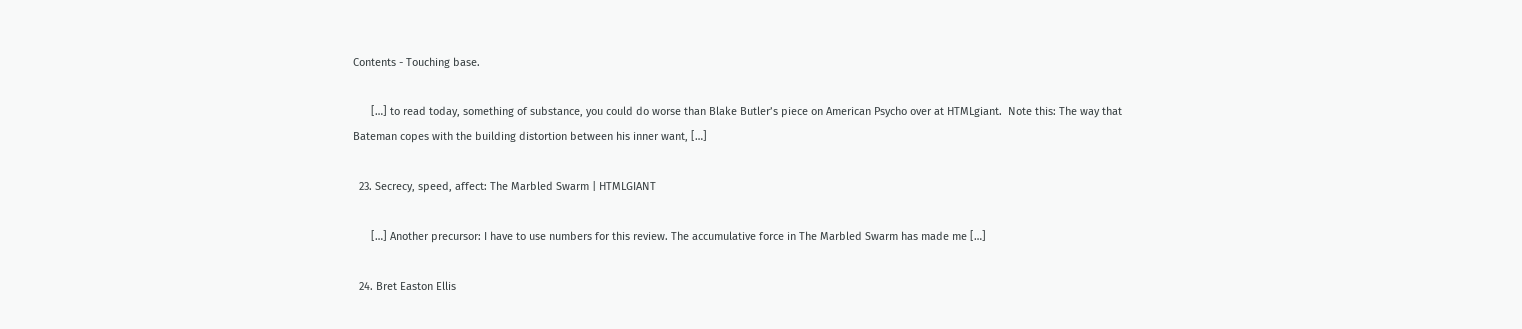Contents - Touching base.

      […] to read today, something of substance, you could do worse than Blake Butler’s piece on American Psycho over at HTMLgiant.  Note this: The way that Bateman copes with the building distortion between his inner want, […]

  23. Secrecy, speed, affect: The Marbled Swarm | HTMLGIANT

      […] Another precursor: I have to use numbers for this review. The accumulative force in The Marbled Swarm has made me […]

  24. Bret Easton Ellis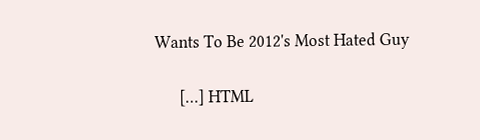Wants To Be 2012's Most Hated Guy

      […] HTML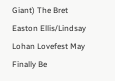Giant) The Bret Easton Ellis/Lindsay Lohan Lovefest May Finally Be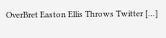OverBret Easton Ellis Throws Twitter […]